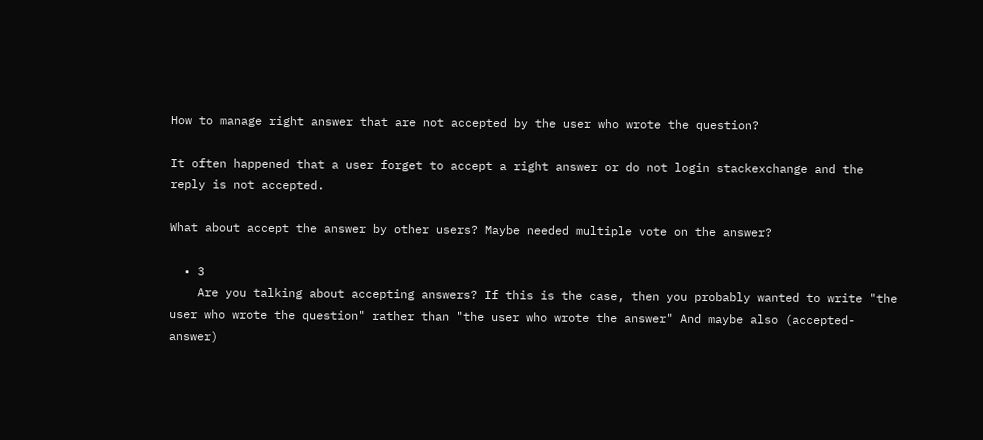How to manage right answer that are not accepted by the user who wrote the question?

It often happened that a user forget to accept a right answer or do not login stackexchange and the reply is not accepted.

What about accept the answer by other users? Maybe needed multiple vote on the answer?

  • 3
    Are you talking about accepting answers? If this is the case, then you probably wanted to write "the user who wrote the question" rather than "the user who wrote the answer" And maybe also (accepted-answer)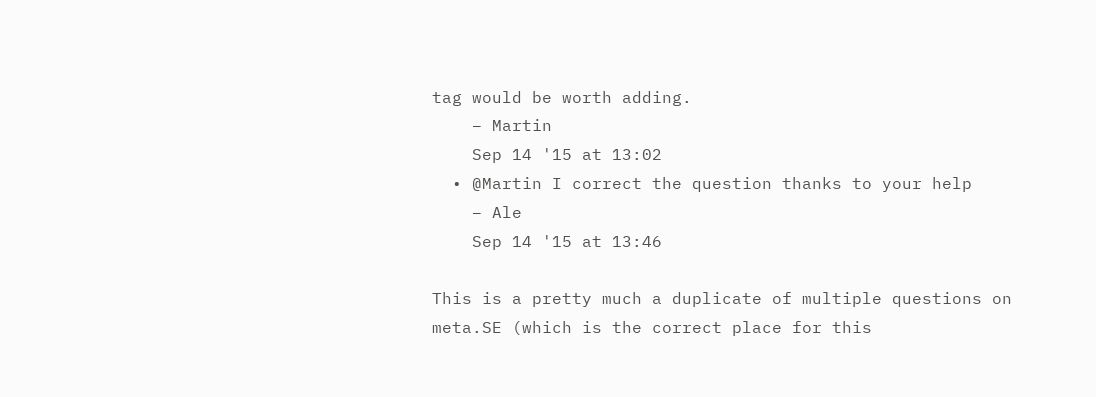tag would be worth adding.
    – Martin
    Sep 14 '15 at 13:02
  • @Martin I correct the question thanks to your help
    – Ale
    Sep 14 '15 at 13:46

This is a pretty much a duplicate of multiple questions on meta.SE (which is the correct place for this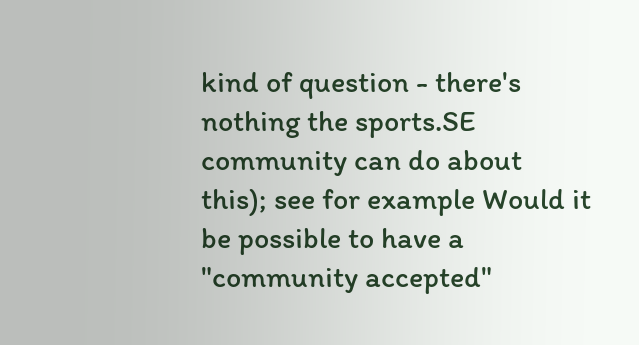kind of question - there's nothing the sports.SE community can do about this); see for example Would it be possible to have a "community accepted"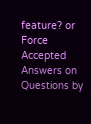feature? or Force Accepted Answers on Questions by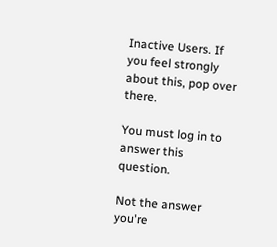Inactive Users. If you feel strongly about this, pop over there.

You must log in to answer this question.

Not the answer you're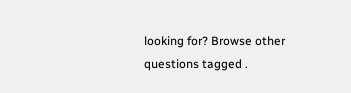looking for? Browse other questions tagged .